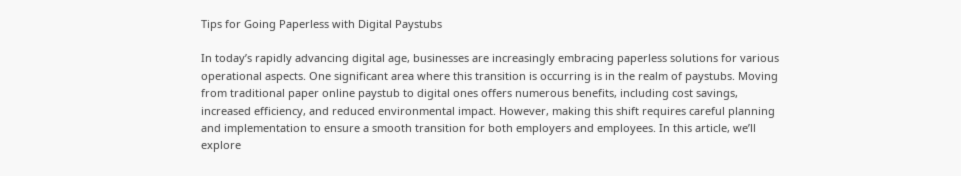Tips for Going Paperless with Digital Paystubs

In today’s rapidly advancing digital age, businesses are increasingly embracing paperless solutions for various operational aspects. One significant area where this transition is occurring is in the realm of paystubs. Moving from traditional paper online paystub to digital ones offers numerous benefits, including cost savings, increased efficiency, and reduced environmental impact. However, making this shift requires careful planning and implementation to ensure a smooth transition for both employers and employees. In this article, we’ll explore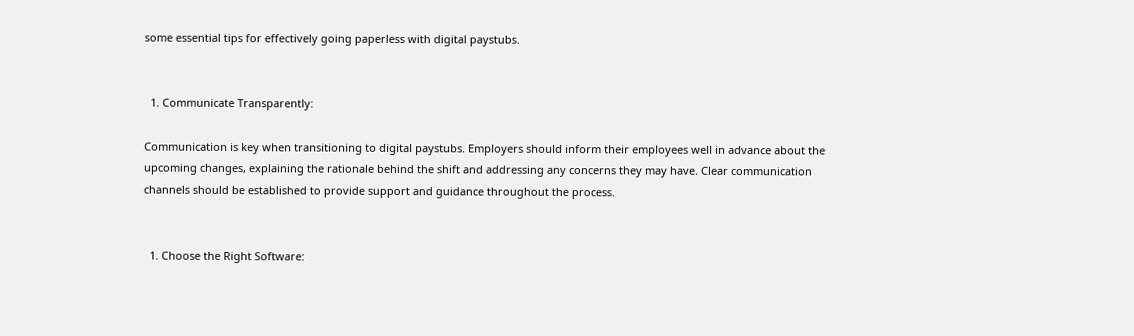some essential tips for effectively going paperless with digital paystubs.


  1. Communicate Transparently:

Communication is key when transitioning to digital paystubs. Employers should inform their employees well in advance about the upcoming changes, explaining the rationale behind the shift and addressing any concerns they may have. Clear communication channels should be established to provide support and guidance throughout the process.


  1. Choose the Right Software: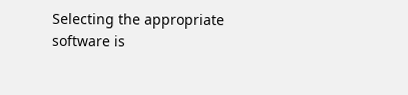Selecting the appropriate software is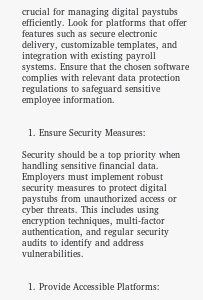crucial for managing digital paystubs efficiently. Look for platforms that offer features such as secure electronic delivery, customizable templates, and integration with existing payroll systems. Ensure that the chosen software complies with relevant data protection regulations to safeguard sensitive employee information.


  1. Ensure Security Measures:

Security should be a top priority when handling sensitive financial data. Employers must implement robust security measures to protect digital paystubs from unauthorized access or cyber threats. This includes using encryption techniques, multi-factor authentication, and regular security audits to identify and address vulnerabilities.


  1. Provide Accessible Platforms: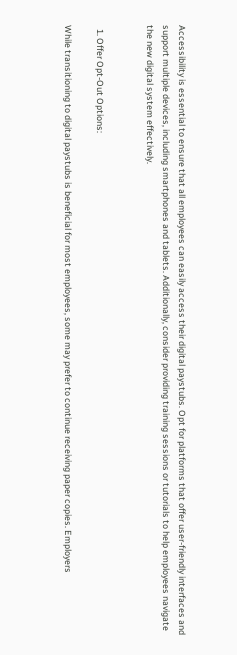Accessibility is essential to ensure that all employees can easily access their digital paystubs. Opt for platforms that offer user-friendly interfaces and support multiple devices, including smartphones and tablets. Additionally, consider providing training sessions or tutorials to help employees navigate the new digital system effectively.


  1. Offer Opt-Out Options:

While transitioning to digital paystubs is beneficial for most employees, some may prefer to continue receiving paper copies. Employers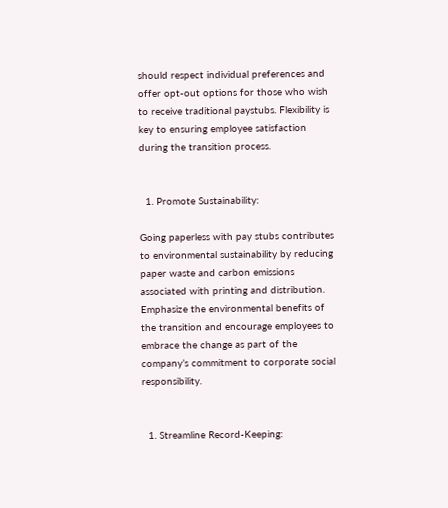should respect individual preferences and offer opt-out options for those who wish to receive traditional paystubs. Flexibility is key to ensuring employee satisfaction during the transition process.


  1. Promote Sustainability:

Going paperless with pay stubs contributes to environmental sustainability by reducing paper waste and carbon emissions associated with printing and distribution. Emphasize the environmental benefits of the transition and encourage employees to embrace the change as part of the company’s commitment to corporate social responsibility.


  1. Streamline Record-Keeping: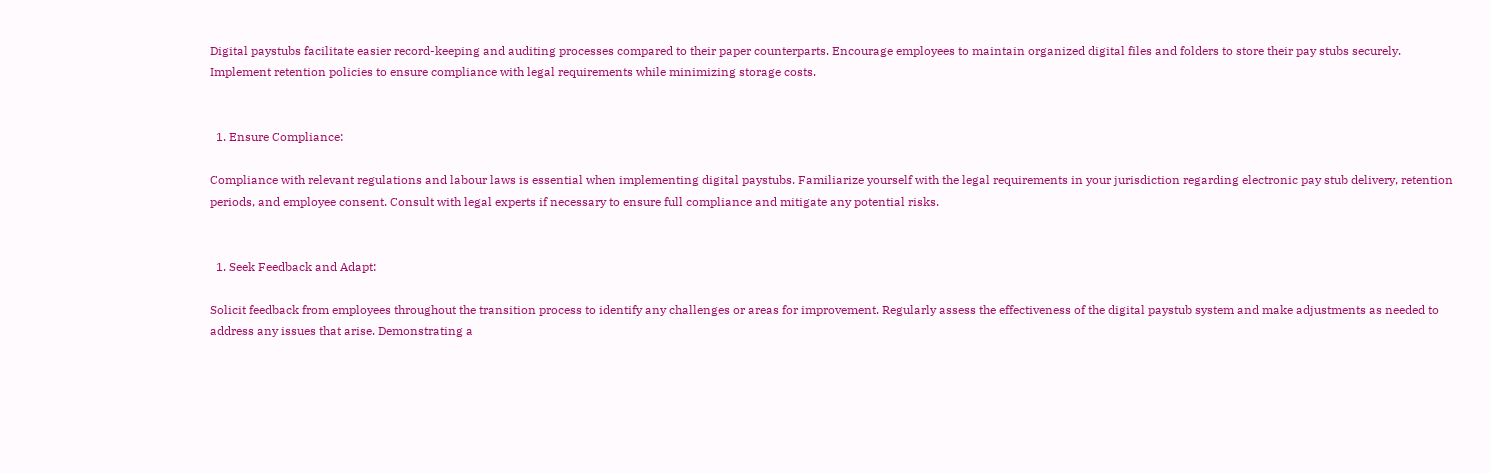Digital paystubs facilitate easier record-keeping and auditing processes compared to their paper counterparts. Encourage employees to maintain organized digital files and folders to store their pay stubs securely. Implement retention policies to ensure compliance with legal requirements while minimizing storage costs.


  1. Ensure Compliance:

Compliance with relevant regulations and labour laws is essential when implementing digital paystubs. Familiarize yourself with the legal requirements in your jurisdiction regarding electronic pay stub delivery, retention periods, and employee consent. Consult with legal experts if necessary to ensure full compliance and mitigate any potential risks.


  1. Seek Feedback and Adapt:

Solicit feedback from employees throughout the transition process to identify any challenges or areas for improvement. Regularly assess the effectiveness of the digital paystub system and make adjustments as needed to address any issues that arise. Demonstrating a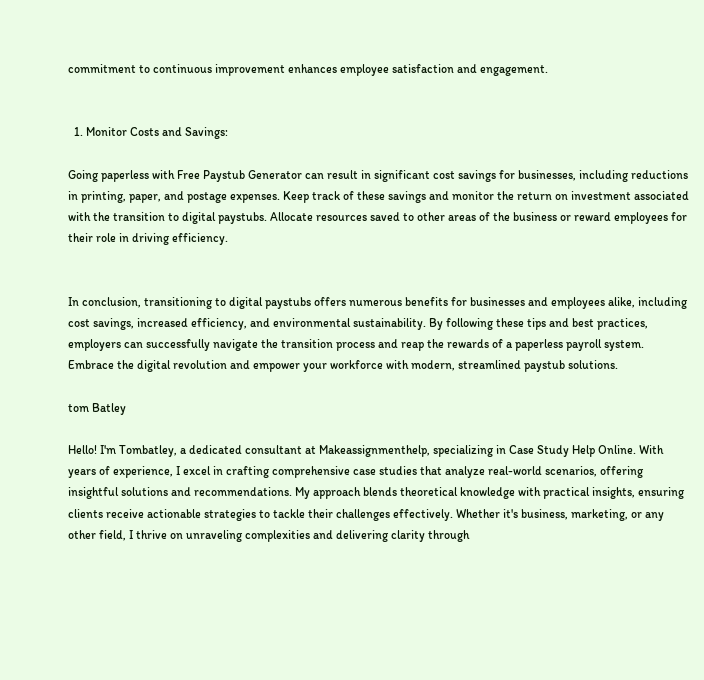commitment to continuous improvement enhances employee satisfaction and engagement.


  1. Monitor Costs and Savings:

Going paperless with Free Paystub Generator can result in significant cost savings for businesses, including reductions in printing, paper, and postage expenses. Keep track of these savings and monitor the return on investment associated with the transition to digital paystubs. Allocate resources saved to other areas of the business or reward employees for their role in driving efficiency.


In conclusion, transitioning to digital paystubs offers numerous benefits for businesses and employees alike, including cost savings, increased efficiency, and environmental sustainability. By following these tips and best practices, employers can successfully navigate the transition process and reap the rewards of a paperless payroll system. Embrace the digital revolution and empower your workforce with modern, streamlined paystub solutions.

tom Batley

Hello! I'm Tombatley, a dedicated consultant at Makeassignmenthelp, specializing in Case Study Help Online. With years of experience, I excel in crafting comprehensive case studies that analyze real-world scenarios, offering insightful solutions and recommendations. My approach blends theoretical knowledge with practical insights, ensuring clients receive actionable strategies to tackle their challenges effectively. Whether it's business, marketing, or any other field, I thrive on unraveling complexities and delivering clarity through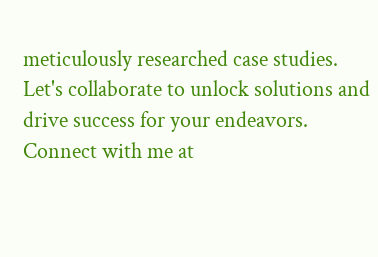meticulously researched case studies. Let's collaborate to unlock solutions and drive success for your endeavors. Connect with me at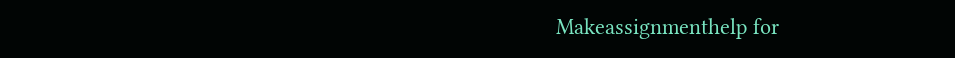Makeassignmenthelp for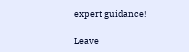expert guidance!

Leave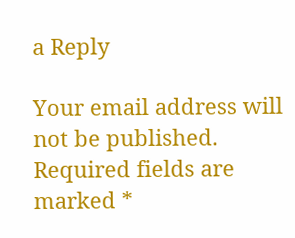a Reply

Your email address will not be published. Required fields are marked *